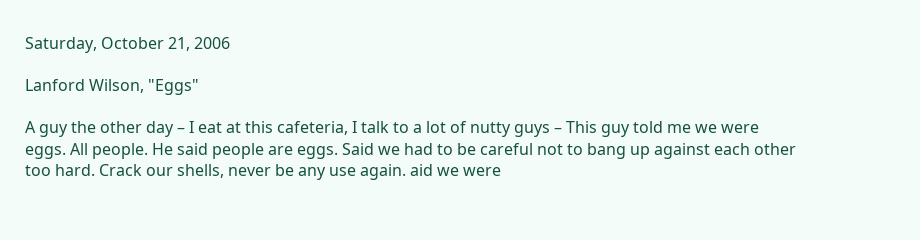Saturday, October 21, 2006

Lanford Wilson, "Eggs"

A guy the other day – I eat at this cafeteria, I talk to a lot of nutty guys – This guy told me we were eggs. All people. He said people are eggs. Said we had to be careful not to bang up against each other too hard. Crack our shells, never be any use again. aid we were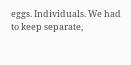eggs. Individuals. We had to keep separate,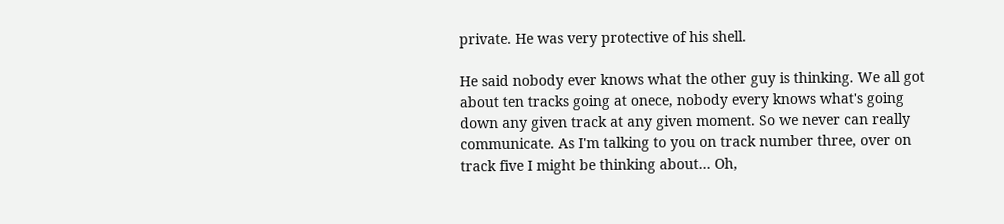private. He was very protective of his shell.

He said nobody ever knows what the other guy is thinking. We all got about ten tracks going at onece, nobody every knows what's going down any given track at any given moment. So we never can really communicate. As I'm talking to you on track number three, over on track five I might be thinking about… Oh,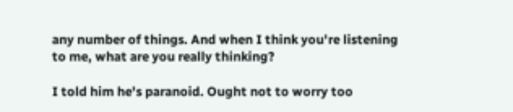any number of things. And when I think you're listening to me, what are you really thinking?

I told him he's paranoid. Ought not to worry too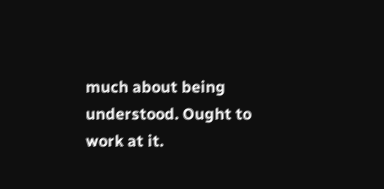much about being understood. Ought to work at it.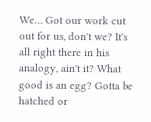We… Got our work cut out for us, don't we? It's all right there in his analogy, ain't it? What good is an egg? Gotta be hatched or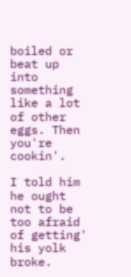boiled or beat up into something like a lot of other eggs. Then you're cookin'.

I told him he ought not to be too afraid of getting' his yolk broke.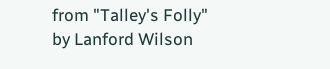from "Talley's Folly"
by Lanford Wilson